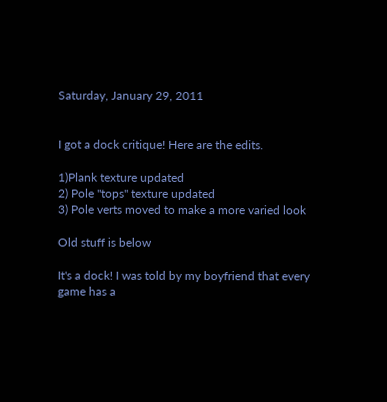Saturday, January 29, 2011


I got a dock critique! Here are the edits.

1)Plank texture updated
2) Pole "tops" texture updated
3) Pole verts moved to make a more varied look

Old stuff is below

It's a dock! I was told by my boyfriend that every game has a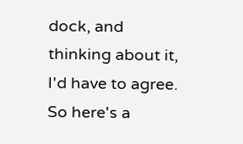dock, and thinking about it, I'd have to agree. So here's a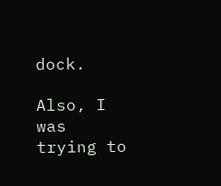dock.

Also, I was trying to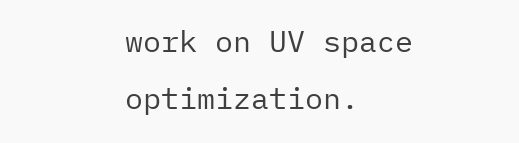work on UV space optimization.